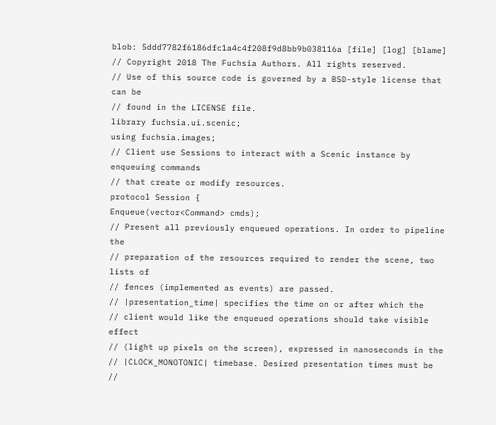blob: 5ddd7782f6186dfc1a4c4f208f9d8bb9b038116a [file] [log] [blame]
// Copyright 2018 The Fuchsia Authors. All rights reserved.
// Use of this source code is governed by a BSD-style license that can be
// found in the LICENSE file.
library fuchsia.ui.scenic;
using fuchsia.images;
// Client use Sessions to interact with a Scenic instance by enqueuing commands
// that create or modify resources.
protocol Session {
Enqueue(vector<Command> cmds);
// Present all previously enqueued operations. In order to pipeline the
// preparation of the resources required to render the scene, two lists of
// fences (implemented as events) are passed.
// |presentation_time| specifies the time on or after which the
// client would like the enqueued operations should take visible effect
// (light up pixels on the screen), expressed in nanoseconds in the
// |CLOCK_MONOTONIC| timebase. Desired presentation times must be
//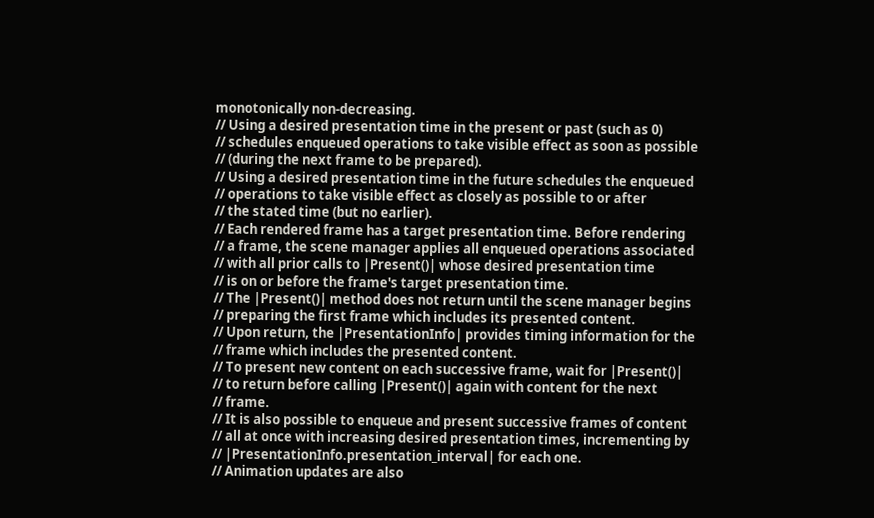monotonically non-decreasing.
// Using a desired presentation time in the present or past (such as 0)
// schedules enqueued operations to take visible effect as soon as possible
// (during the next frame to be prepared).
// Using a desired presentation time in the future schedules the enqueued
// operations to take visible effect as closely as possible to or after
// the stated time (but no earlier).
// Each rendered frame has a target presentation time. Before rendering
// a frame, the scene manager applies all enqueued operations associated
// with all prior calls to |Present()| whose desired presentation time
// is on or before the frame's target presentation time.
// The |Present()| method does not return until the scene manager begins
// preparing the first frame which includes its presented content.
// Upon return, the |PresentationInfo| provides timing information for the
// frame which includes the presented content.
// To present new content on each successive frame, wait for |Present()|
// to return before calling |Present()| again with content for the next
// frame.
// It is also possible to enqueue and present successive frames of content
// all at once with increasing desired presentation times, incrementing by
// |PresentationInfo.presentation_interval| for each one.
// Animation updates are also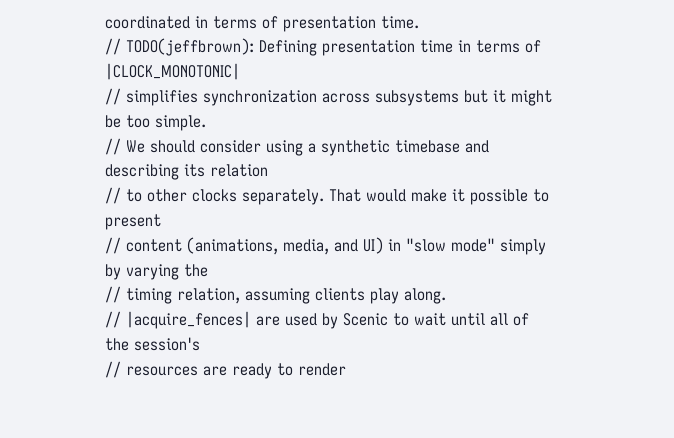coordinated in terms of presentation time.
// TODO(jeffbrown): Defining presentation time in terms of |CLOCK_MONOTONIC|
// simplifies synchronization across subsystems but it might be too simple.
// We should consider using a synthetic timebase and describing its relation
// to other clocks separately. That would make it possible to present
// content (animations, media, and UI) in "slow mode" simply by varying the
// timing relation, assuming clients play along.
// |acquire_fences| are used by Scenic to wait until all of the session's
// resources are ready to render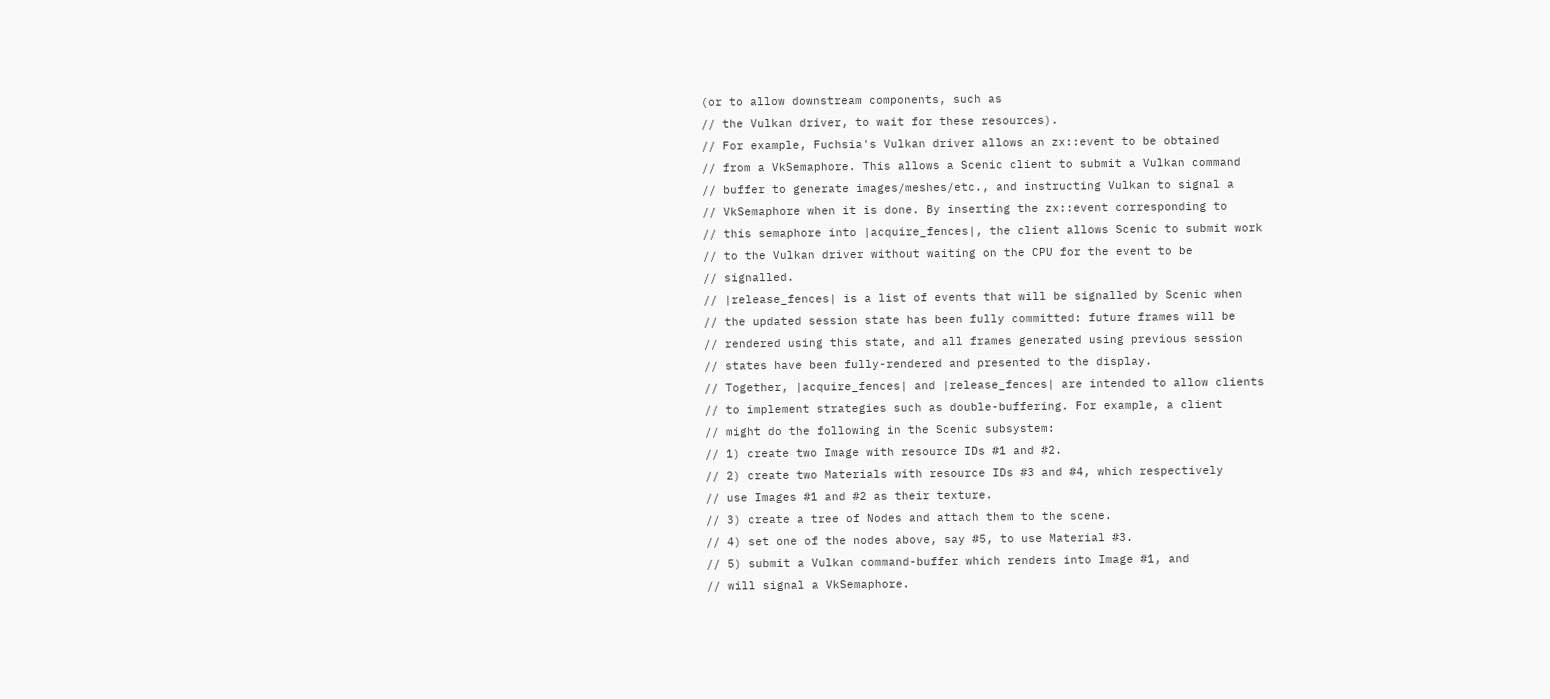(or to allow downstream components, such as
// the Vulkan driver, to wait for these resources).
// For example, Fuchsia's Vulkan driver allows an zx::event to be obtained
// from a VkSemaphore. This allows a Scenic client to submit a Vulkan command
// buffer to generate images/meshes/etc., and instructing Vulkan to signal a
// VkSemaphore when it is done. By inserting the zx::event corresponding to
// this semaphore into |acquire_fences|, the client allows Scenic to submit work
// to the Vulkan driver without waiting on the CPU for the event to be
// signalled.
// |release_fences| is a list of events that will be signalled by Scenic when
// the updated session state has been fully committed: future frames will be
// rendered using this state, and all frames generated using previous session
// states have been fully-rendered and presented to the display.
// Together, |acquire_fences| and |release_fences| are intended to allow clients
// to implement strategies such as double-buffering. For example, a client
// might do the following in the Scenic subsystem:
// 1) create two Image with resource IDs #1 and #2.
// 2) create two Materials with resource IDs #3 and #4, which respectively
// use Images #1 and #2 as their texture.
// 3) create a tree of Nodes and attach them to the scene.
// 4) set one of the nodes above, say #5, to use Material #3.
// 5) submit a Vulkan command-buffer which renders into Image #1, and
// will signal a VkSemaphore.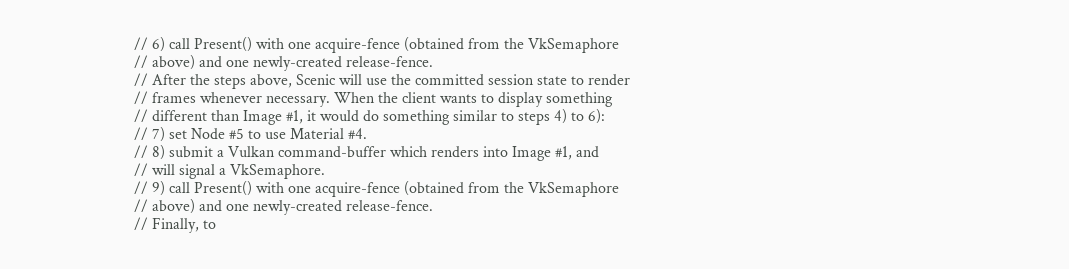// 6) call Present() with one acquire-fence (obtained from the VkSemaphore
// above) and one newly-created release-fence.
// After the steps above, Scenic will use the committed session state to render
// frames whenever necessary. When the client wants to display something
// different than Image #1, it would do something similar to steps 4) to 6):
// 7) set Node #5 to use Material #4.
// 8) submit a Vulkan command-buffer which renders into Image #1, and
// will signal a VkSemaphore.
// 9) call Present() with one acquire-fence (obtained from the VkSemaphore
// above) and one newly-created release-fence.
// Finally, to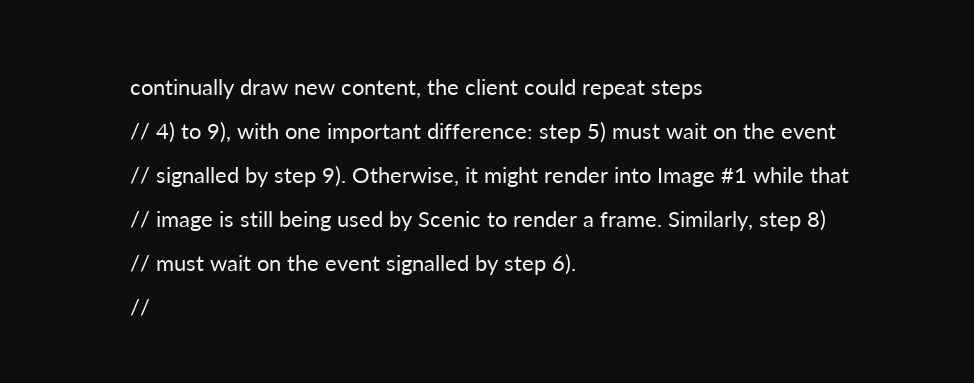continually draw new content, the client could repeat steps
// 4) to 9), with one important difference: step 5) must wait on the event
// signalled by step 9). Otherwise, it might render into Image #1 while that
// image is still being used by Scenic to render a frame. Similarly, step 8)
// must wait on the event signalled by step 6).
//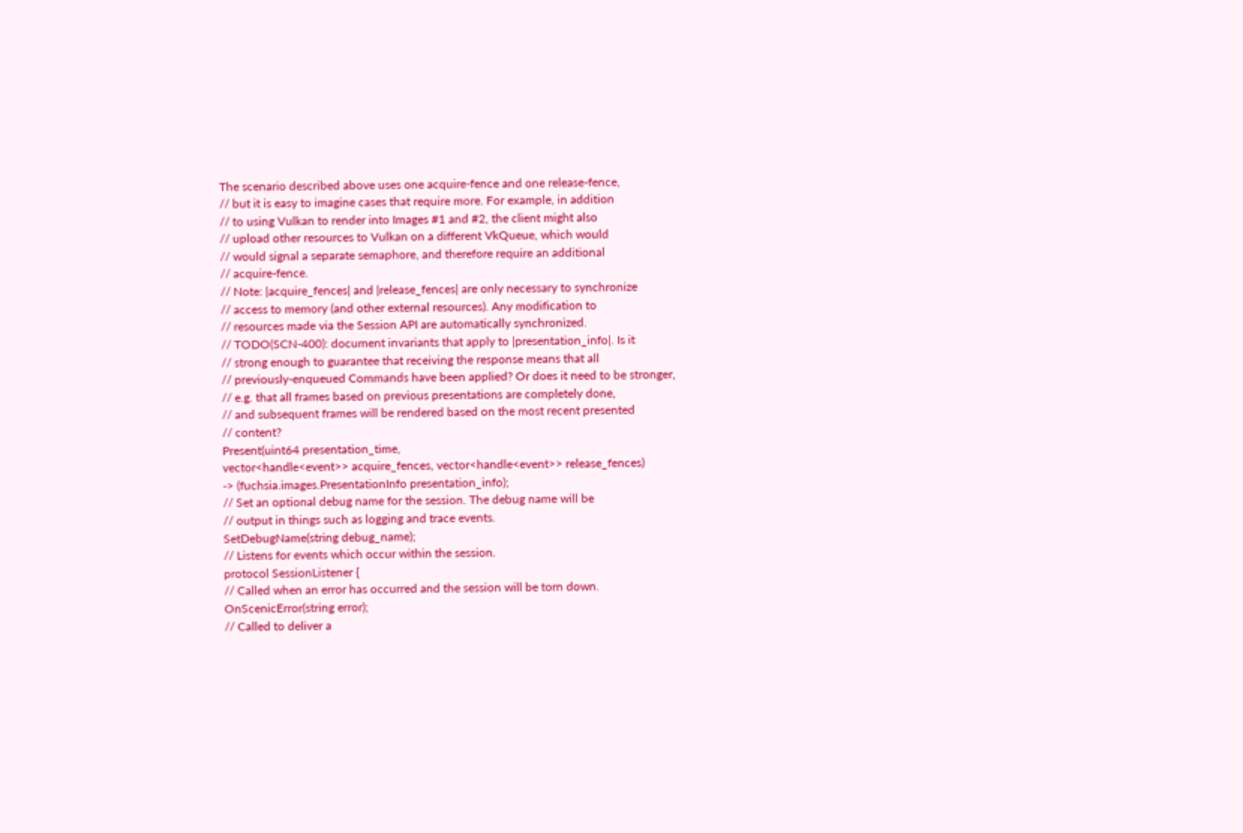The scenario described above uses one acquire-fence and one release-fence,
// but it is easy to imagine cases that require more. For example, in addition
// to using Vulkan to render into Images #1 and #2, the client might also
// upload other resources to Vulkan on a different VkQueue, which would
// would signal a separate semaphore, and therefore require an additional
// acquire-fence.
// Note: |acquire_fences| and |release_fences| are only necessary to synchronize
// access to memory (and other external resources). Any modification to
// resources made via the Session API are automatically synchronized.
// TODO(SCN-400): document invariants that apply to |presentation_info|. Is it
// strong enough to guarantee that receiving the response means that all
// previously-enqueued Commands have been applied? Or does it need to be stronger,
// e.g. that all frames based on previous presentations are completely done,
// and subsequent frames will be rendered based on the most recent presented
// content?
Present(uint64 presentation_time,
vector<handle<event>> acquire_fences, vector<handle<event>> release_fences)
-> (fuchsia.images.PresentationInfo presentation_info);
// Set an optional debug name for the session. The debug name will be
// output in things such as logging and trace events.
SetDebugName(string debug_name);
// Listens for events which occur within the session.
protocol SessionListener {
// Called when an error has occurred and the session will be torn down.
OnScenicError(string error);
// Called to deliver a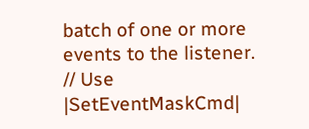batch of one or more events to the listener.
// Use |SetEventMaskCmd|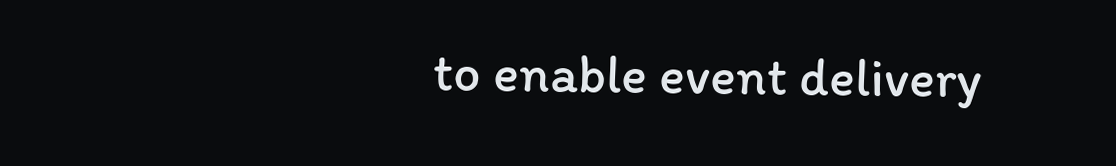to enable event delivery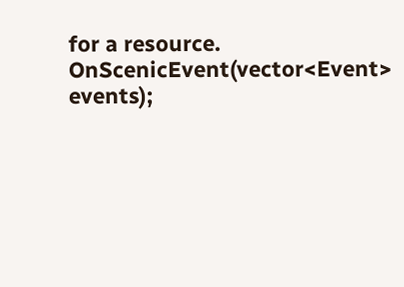for a resource.
OnScenicEvent(vector<Event> events);